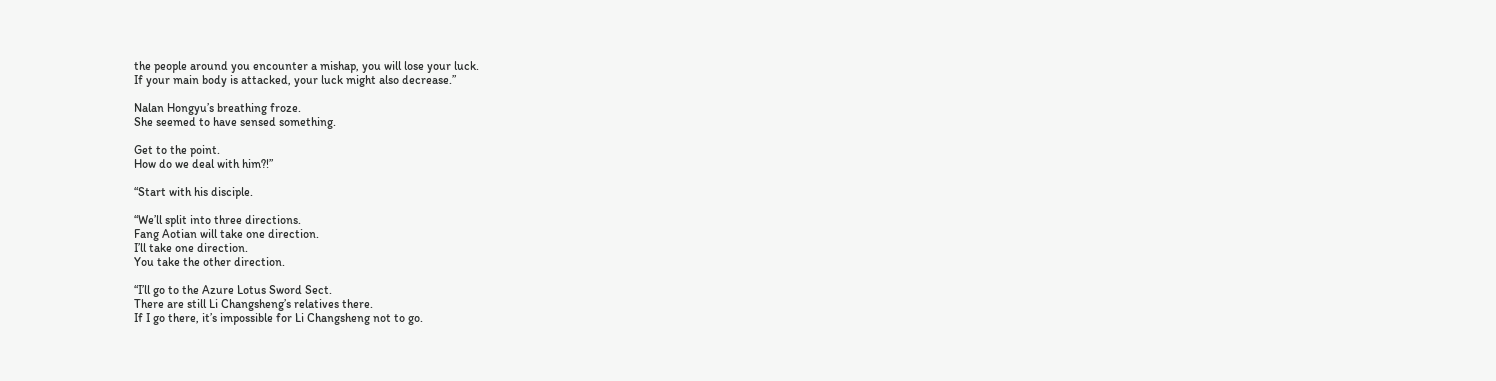the people around you encounter a mishap, you will lose your luck.
If your main body is attacked, your luck might also decrease.”

Nalan Hongyu’s breathing froze.
She seemed to have sensed something.

Get to the point.
How do we deal with him?!”

“Start with his disciple.

“We’ll split into three directions.
Fang Aotian will take one direction.
I’ll take one direction.
You take the other direction.

“I’ll go to the Azure Lotus Sword Sect.
There are still Li Changsheng’s relatives there.
If I go there, it’s impossible for Li Changsheng not to go.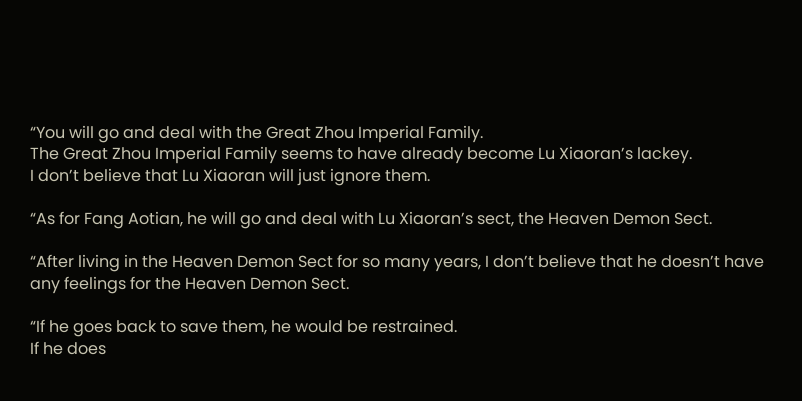“You will go and deal with the Great Zhou Imperial Family.
The Great Zhou Imperial Family seems to have already become Lu Xiaoran’s lackey.
I don’t believe that Lu Xiaoran will just ignore them.

“As for Fang Aotian, he will go and deal with Lu Xiaoran’s sect, the Heaven Demon Sect.

“After living in the Heaven Demon Sect for so many years, I don’t believe that he doesn’t have any feelings for the Heaven Demon Sect.

“If he goes back to save them, he would be restrained.
If he does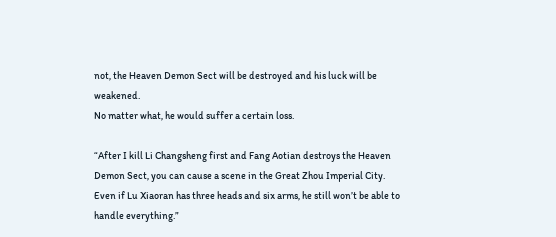not, the Heaven Demon Sect will be destroyed and his luck will be weakened.
No matter what, he would suffer a certain loss.

“After I kill Li Changsheng first and Fang Aotian destroys the Heaven Demon Sect, you can cause a scene in the Great Zhou Imperial City.
Even if Lu Xiaoran has three heads and six arms, he still won’t be able to handle everything.”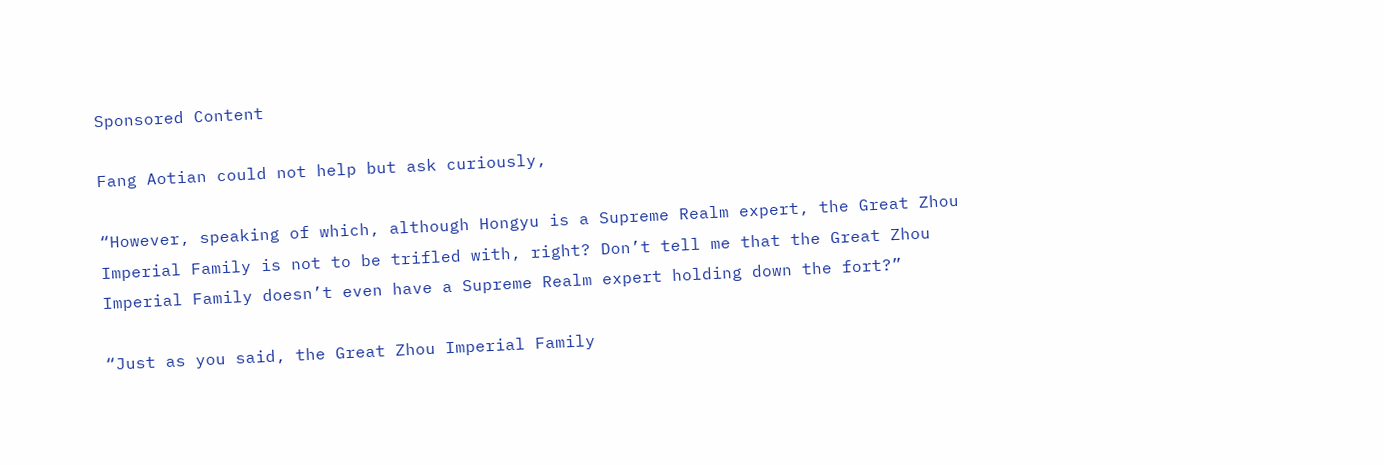Sponsored Content

Fang Aotian could not help but ask curiously,

“However, speaking of which, although Hongyu is a Supreme Realm expert, the Great Zhou Imperial Family is not to be trifled with, right? Don’t tell me that the Great Zhou Imperial Family doesn’t even have a Supreme Realm expert holding down the fort?”

“Just as you said, the Great Zhou Imperial Family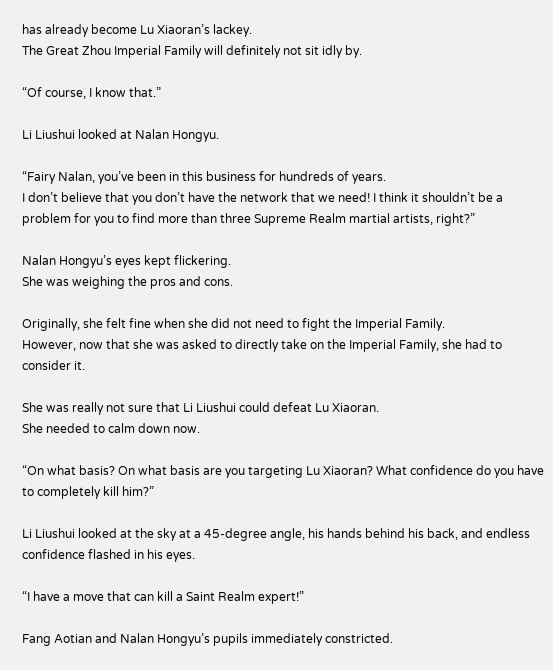has already become Lu Xiaoran’s lackey.
The Great Zhou Imperial Family will definitely not sit idly by.

“Of course, I know that.”

Li Liushui looked at Nalan Hongyu.

“Fairy Nalan, you’ve been in this business for hundreds of years.
I don’t believe that you don’t have the network that we need! I think it shouldn’t be a problem for you to find more than three Supreme Realm martial artists, right?”

Nalan Hongyu’s eyes kept flickering.
She was weighing the pros and cons.

Originally, she felt fine when she did not need to fight the Imperial Family.
However, now that she was asked to directly take on the Imperial Family, she had to consider it.

She was really not sure that Li Liushui could defeat Lu Xiaoran.
She needed to calm down now.

“On what basis? On what basis are you targeting Lu Xiaoran? What confidence do you have to completely kill him?”

Li Liushui looked at the sky at a 45-degree angle, his hands behind his back, and endless confidence flashed in his eyes.

“I have a move that can kill a Saint Realm expert!”

Fang Aotian and Nalan Hongyu’s pupils immediately constricted.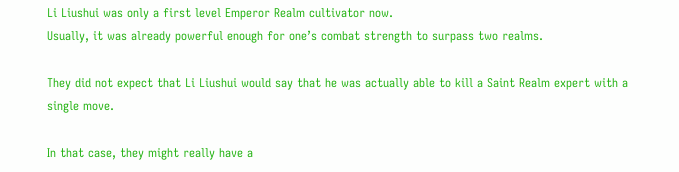Li Liushui was only a first level Emperor Realm cultivator now.
Usually, it was already powerful enough for one’s combat strength to surpass two realms.

They did not expect that Li Liushui would say that he was actually able to kill a Saint Realm expert with a single move.

In that case, they might really have a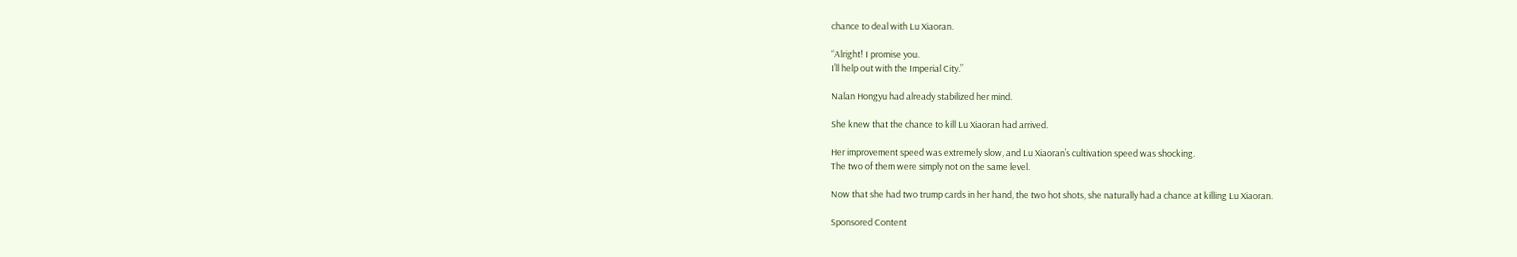chance to deal with Lu Xiaoran.

“Alright! I promise you.
I’ll help out with the Imperial City.”

Nalan Hongyu had already stabilized her mind.

She knew that the chance to kill Lu Xiaoran had arrived.

Her improvement speed was extremely slow, and Lu Xiaoran’s cultivation speed was shocking.
The two of them were simply not on the same level.

Now that she had two trump cards in her hand, the two hot shots, she naturally had a chance at killing Lu Xiaoran.

Sponsored Content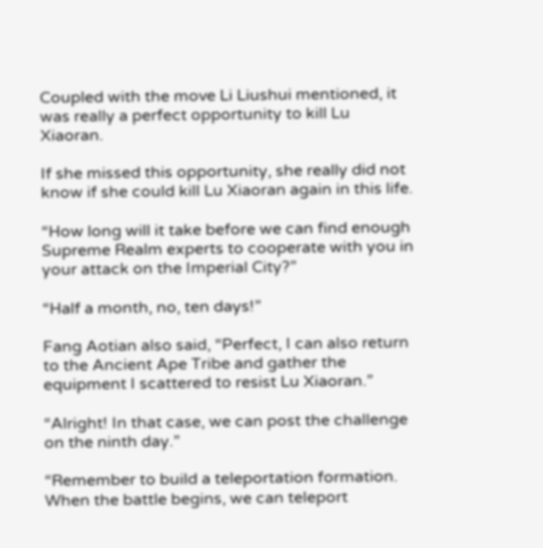Coupled with the move Li Liushui mentioned, it was really a perfect opportunity to kill Lu Xiaoran.

If she missed this opportunity, she really did not know if she could kill Lu Xiaoran again in this life.

“How long will it take before we can find enough Supreme Realm experts to cooperate with you in your attack on the Imperial City?”

“Half a month, no, ten days!”

Fang Aotian also said, “Perfect, I can also return to the Ancient Ape Tribe and gather the equipment I scattered to resist Lu Xiaoran.”

“Alright! In that case, we can post the challenge on the ninth day.”

“Remember to build a teleportation formation.
When the battle begins, we can teleport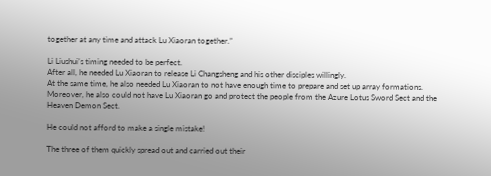together at any time and attack Lu Xiaoran together.”

Li Liushui’s timing needed to be perfect.
After all, he needed Lu Xiaoran to release Li Changsheng and his other disciples willingly.
At the same time, he also needed Lu Xiaoran to not have enough time to prepare and set up array formations.
Moreover, he also could not have Lu Xiaoran go and protect the people from the Azure Lotus Sword Sect and the Heaven Demon Sect.

He could not afford to make a single mistake!

The three of them quickly spread out and carried out their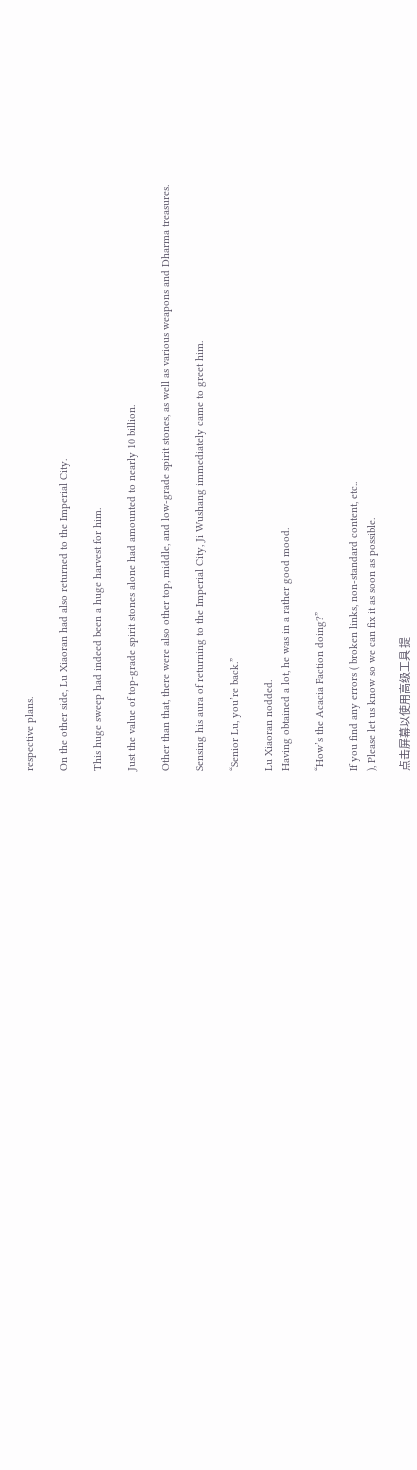respective plans.

On the other side, Lu Xiaoran had also returned to the Imperial City.

This huge sweep had indeed been a huge harvest for him.

Just the value of top-grade spirit stones alone had amounted to nearly 10 billion.

Other than that, there were also other top, middle, and low-grade spirit stones, as well as various weapons and Dharma treasures.

Sensing his aura of returning to the Imperial City, Ji Wushang immediately came to greet him.

“Senior Lu, you’re back.”

Lu Xiaoran nodded.
Having obtained a lot, he was in a rather good mood.

“How’s the Acacia Faction doing?”

If you find any errors ( broken links, non-standard content, etc..
), Please let us know so we can fix it as soon as possible.

点击屏幕以使用高级工具 提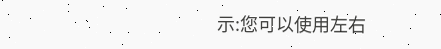示:您可以使用左右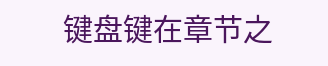键盘键在章节之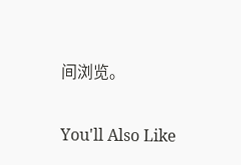间浏览。

You'll Also Like